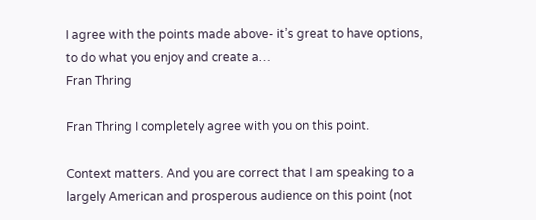I agree with the points made above- it’s great to have options, to do what you enjoy and create a…
Fran Thring

Fran Thring I completely agree with you on this point.

Context matters. And you are correct that I am speaking to a largely American and prosperous audience on this point (not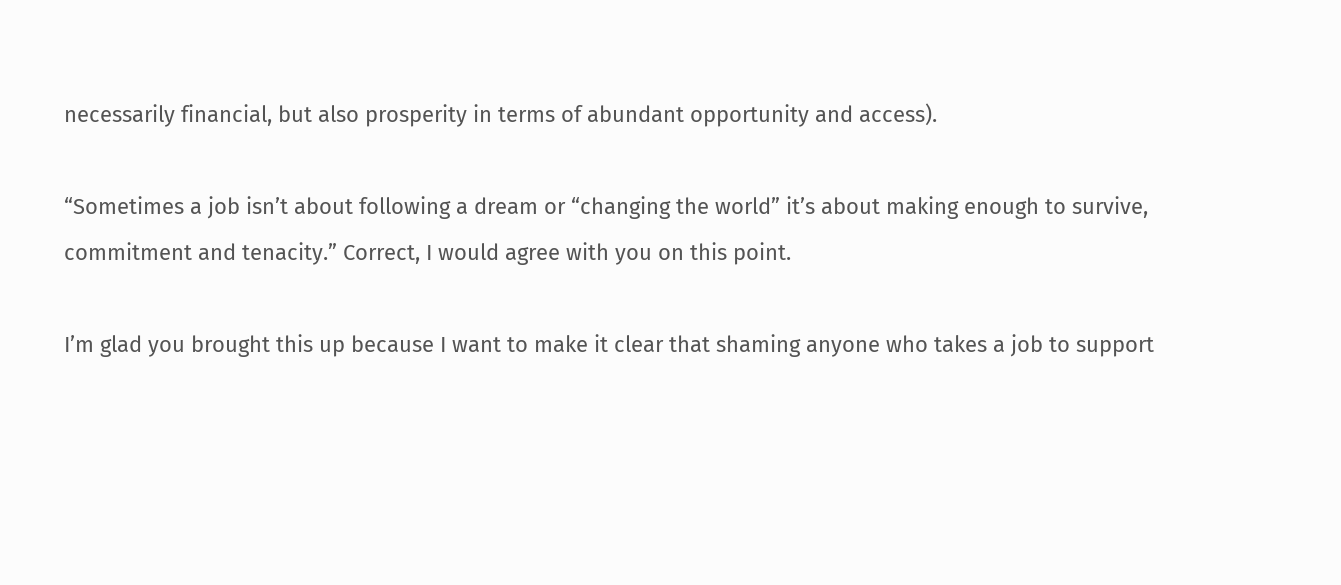necessarily financial, but also prosperity in terms of abundant opportunity and access).

“Sometimes a job isn’t about following a dream or “changing the world” it’s about making enough to survive, commitment and tenacity.” Correct, I would agree with you on this point.

I’m glad you brought this up because I want to make it clear that shaming anyone who takes a job to support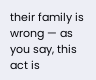their family is wrong — as you say, this act is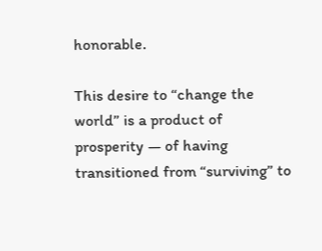honorable.

This desire to “change the world” is a product of prosperity — of having transitioned from “surviving” to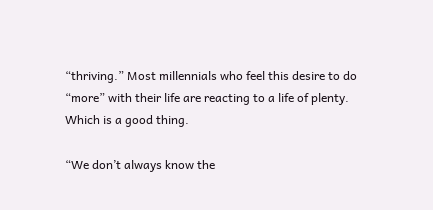“thriving.” Most millennials who feel this desire to do “more” with their life are reacting to a life of plenty. Which is a good thing.

“We don’t always know the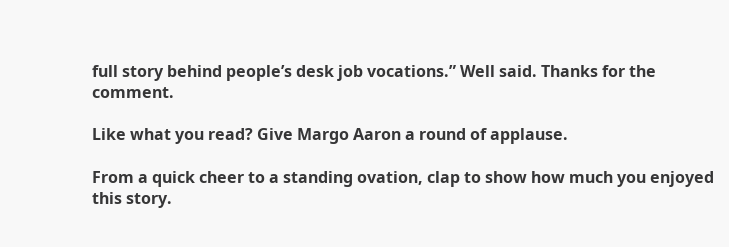full story behind people’s desk job vocations.” Well said. Thanks for the comment.

Like what you read? Give Margo Aaron a round of applause.

From a quick cheer to a standing ovation, clap to show how much you enjoyed this story.